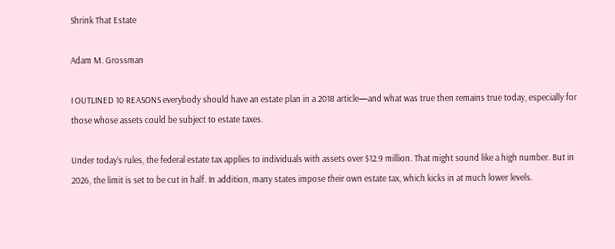Shrink That Estate

Adam M. Grossman

I OUTLINED 10 REASONS everybody should have an estate plan in a 2018 article—and what was true then remains true today, especially for those whose assets could be subject to estate taxes.

Under today’s rules, the federal estate tax applies to individuals with assets over $12.9 million. That might sound like a high number. But in 2026, the limit is set to be cut in half. In addition, many states impose their own estate tax, which kicks in at much lower levels.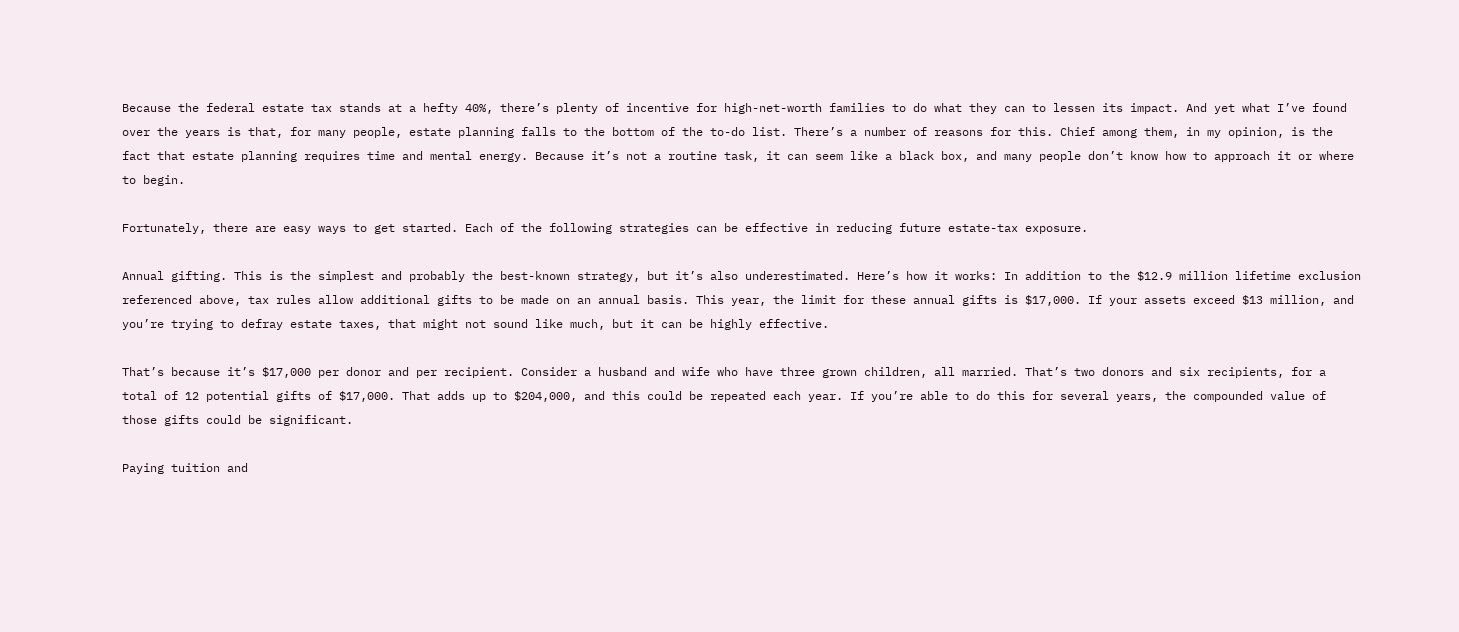Because the federal estate tax stands at a hefty 40%, there’s plenty of incentive for high-net-worth families to do what they can to lessen its impact. And yet what I’ve found over the years is that, for many people, estate planning falls to the bottom of the to-do list. There’s a number of reasons for this. Chief among them, in my opinion, is the fact that estate planning requires time and mental energy. Because it’s not a routine task, it can seem like a black box, and many people don’t know how to approach it or where to begin.

Fortunately, there are easy ways to get started. Each of the following strategies can be effective in reducing future estate-tax exposure.

Annual gifting. This is the simplest and probably the best-known strategy, but it’s also underestimated. Here’s how it works: In addition to the $12.9 million lifetime exclusion referenced above, tax rules allow additional gifts to be made on an annual basis. This year, the limit for these annual gifts is $17,000. If your assets exceed $13 million, and you’re trying to defray estate taxes, that might not sound like much, but it can be highly effective.

That’s because it’s $17,000 per donor and per recipient. Consider a husband and wife who have three grown children, all married. That’s two donors and six recipients, for a total of 12 potential gifts of $17,000. That adds up to $204,000, and this could be repeated each year. If you’re able to do this for several years, the compounded value of those gifts could be significant.

Paying tuition and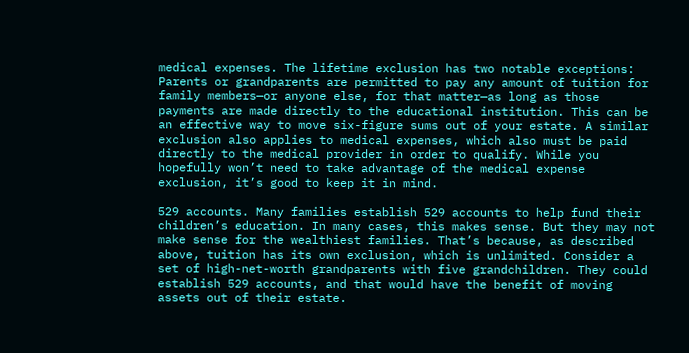medical expenses. The lifetime exclusion has two notable exceptions: Parents or grandparents are permitted to pay any amount of tuition for family members—or anyone else, for that matter—as long as those payments are made directly to the educational institution. This can be an effective way to move six-figure sums out of your estate. A similar exclusion also applies to medical expenses, which also must be paid directly to the medical provider in order to qualify. While you hopefully won’t need to take advantage of the medical expense exclusion, it’s good to keep it in mind.

529 accounts. Many families establish 529 accounts to help fund their children’s education. In many cases, this makes sense. But they may not make sense for the wealthiest families. That’s because, as described above, tuition has its own exclusion, which is unlimited. Consider a set of high-net-worth grandparents with five grandchildren. They could establish 529 accounts, and that would have the benefit of moving assets out of their estate.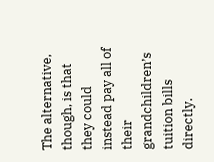The alternative, though, is that they could instead pay all of their grandchildren’s tuition bills directly.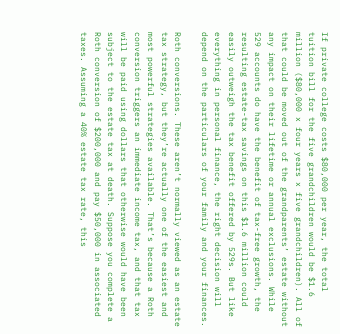If private college costs $80,000 per year, the total tuition bill for the five grandchildren would be $1.6 million ($80,000 x four years x five grandchildren). All of that could be moved out of the grandparents’ estate without any impact on their lifetime or annual exclusions. While 529 accounts do have the benefit of tax-free growth, the resulting estate-tax savings on this $1.6 million could easily outweigh the tax benefit offered by 529s. But like everything in personal finance, the right decision will depend on the particulars of your family and your finances.

Roth conversions. These aren’t normally viewed as an estate tax strategy, but they’re actually one of the easiest and most powerful strategies available. That’s because a Roth conversion triggers an immediate income tax, and that tax will be paid using dollars that otherwise would have been subject to the estate tax at death. Suppose you complete a Roth conversion of $200,000 and pay $50,000 in associated taxes. Assuming a 40% estate tax rate, this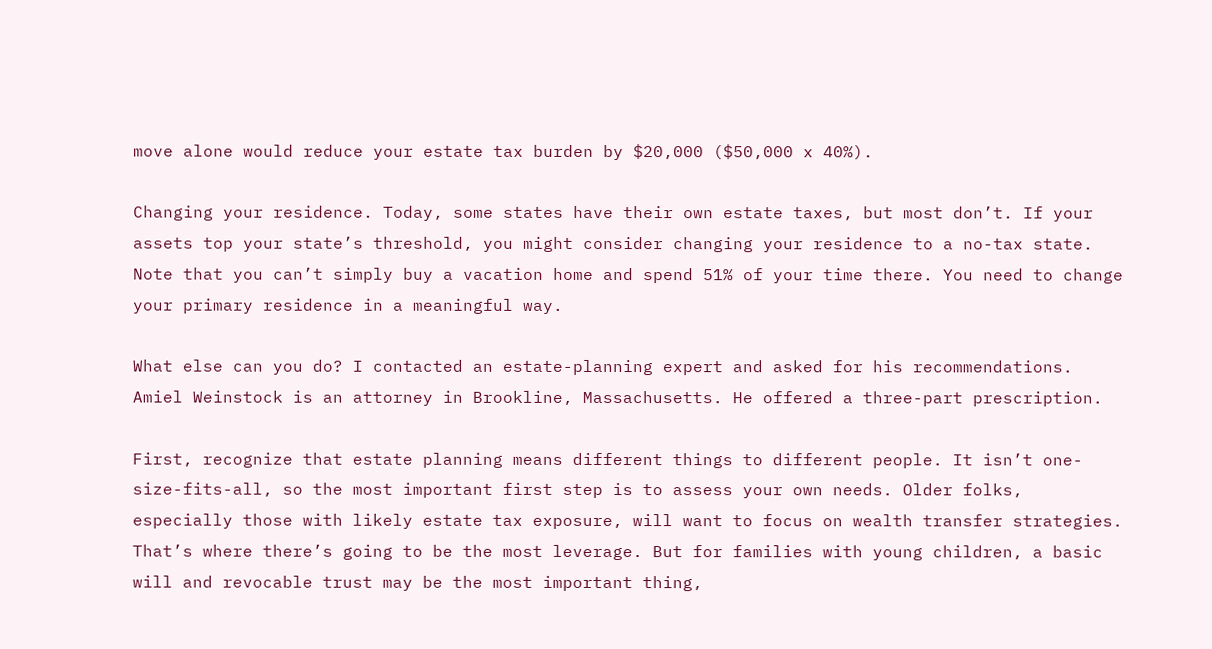move alone would reduce your estate tax burden by $20,000 ($50,000 x 40%).

Changing your residence. Today, some states have their own estate taxes, but most don’t. If your assets top your state’s threshold, you might consider changing your residence to a no-tax state. Note that you can’t simply buy a vacation home and spend 51% of your time there. You need to change your primary residence in a meaningful way.

What else can you do? I contacted an estate-planning expert and asked for his recommendations. Amiel Weinstock is an attorney in Brookline, Massachusetts. He offered a three-part prescription.

First, recognize that estate planning means different things to different people. It isn’t one-size-fits-all, so the most important first step is to assess your own needs. Older folks, especially those with likely estate tax exposure, will want to focus on wealth transfer strategies. That’s where there’s going to be the most leverage. But for families with young children, a basic will and revocable trust may be the most important thing,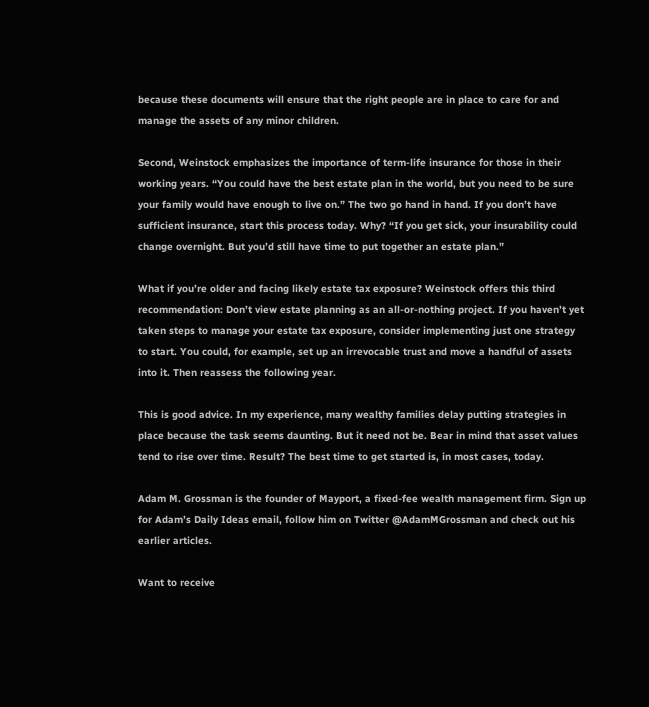because these documents will ensure that the right people are in place to care for and manage the assets of any minor children.

Second, Weinstock emphasizes the importance of term-life insurance for those in their working years. “You could have the best estate plan in the world, but you need to be sure your family would have enough to live on.” The two go hand in hand. If you don’t have sufficient insurance, start this process today. Why? “If you get sick, your insurability could change overnight. But you’d still have time to put together an estate plan.”

What if you’re older and facing likely estate tax exposure? Weinstock offers this third recommendation: Don’t view estate planning as an all-or-nothing project. If you haven’t yet taken steps to manage your estate tax exposure, consider implementing just one strategy to start. You could, for example, set up an irrevocable trust and move a handful of assets into it. Then reassess the following year.

This is good advice. In my experience, many wealthy families delay putting strategies in place because the task seems daunting. But it need not be. Bear in mind that asset values tend to rise over time. Result? The best time to get started is, in most cases, today.

Adam M. Grossman is the founder of Mayport, a fixed-fee wealth management firm. Sign up for Adam’s Daily Ideas email, follow him on Twitter @AdamMGrossman and check out his earlier articles.

Want to receive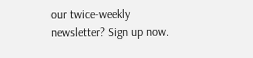our twice-weekly newsletter? Sign up now.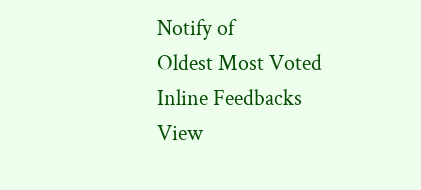Notify of
Oldest Most Voted
Inline Feedbacks
View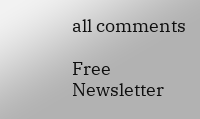all comments

Free Newsletter